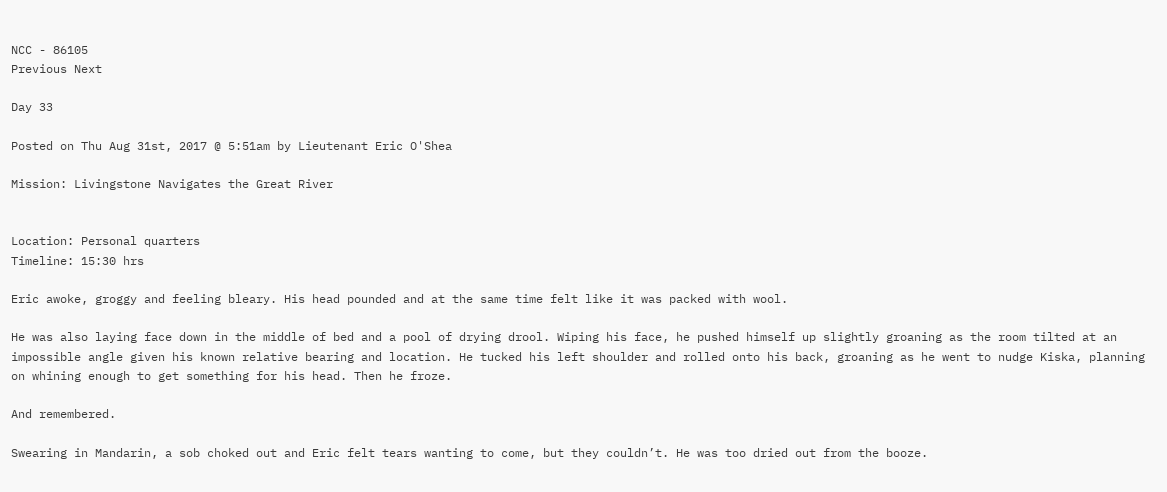NCC - 86105
Previous Next

Day 33

Posted on Thu Aug 31st, 2017 @ 5:51am by Lieutenant Eric O'Shea

Mission: Livingstone Navigates the Great River


Location: Personal quarters
Timeline: 15:30 hrs

Eric awoke, groggy and feeling bleary. His head pounded and at the same time felt like it was packed with wool.

He was also laying face down in the middle of bed and a pool of drying drool. Wiping his face, he pushed himself up slightly groaning as the room tilted at an impossible angle given his known relative bearing and location. He tucked his left shoulder and rolled onto his back, groaning as he went to nudge Kiska, planning on whining enough to get something for his head. Then he froze.

And remembered.

Swearing in Mandarin, a sob choked out and Eric felt tears wanting to come, but they couldn’t. He was too dried out from the booze.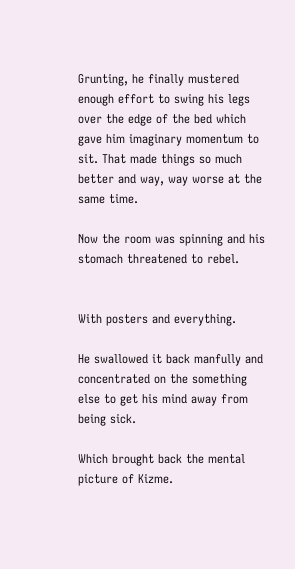Grunting, he finally mustered enough effort to swing his legs over the edge of the bed which gave him imaginary momentum to sit. That made things so much better and way, way worse at the same time.

Now the room was spinning and his stomach threatened to rebel.


With posters and everything.

He swallowed it back manfully and concentrated on the something else to get his mind away from being sick.

Which brought back the mental picture of Kizme.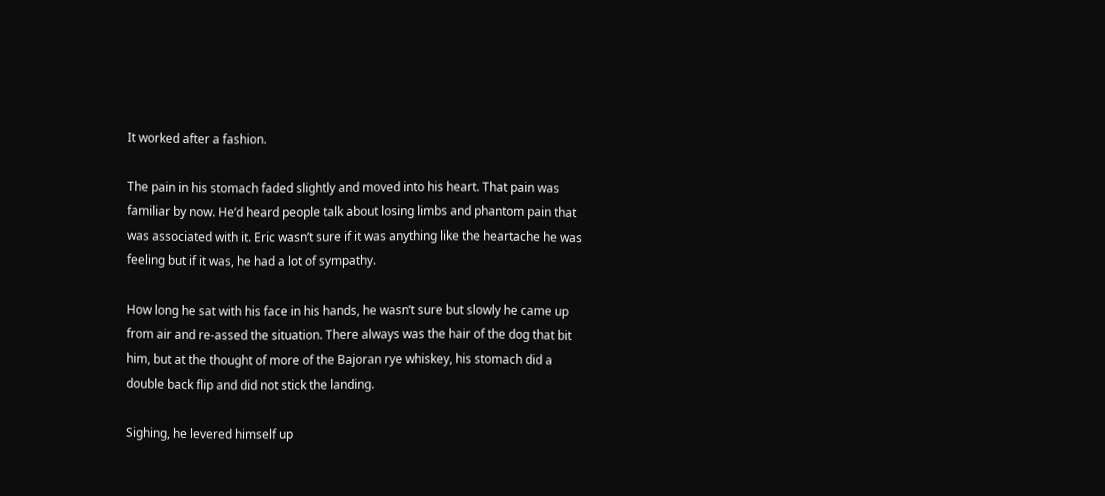It worked after a fashion.

The pain in his stomach faded slightly and moved into his heart. That pain was familiar by now. He’d heard people talk about losing limbs and phantom pain that was associated with it. Eric wasn’t sure if it was anything like the heartache he was feeling but if it was, he had a lot of sympathy.

How long he sat with his face in his hands, he wasn’t sure but slowly he came up from air and re-assed the situation. There always was the hair of the dog that bit him, but at the thought of more of the Bajoran rye whiskey, his stomach did a double back flip and did not stick the landing.

Sighing, he levered himself up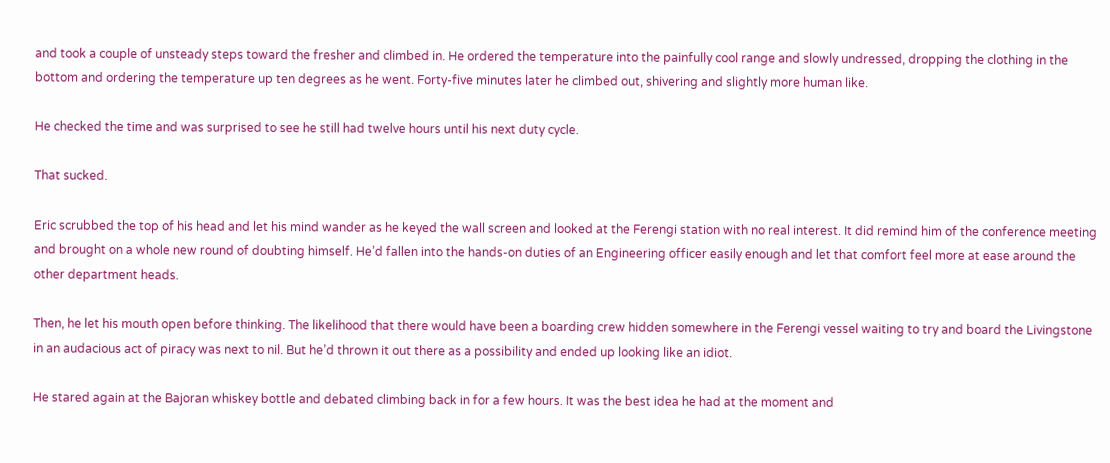and took a couple of unsteady steps toward the fresher and climbed in. He ordered the temperature into the painfully cool range and slowly undressed, dropping the clothing in the bottom and ordering the temperature up ten degrees as he went. Forty-five minutes later he climbed out, shivering and slightly more human like.

He checked the time and was surprised to see he still had twelve hours until his next duty cycle.

That sucked.

Eric scrubbed the top of his head and let his mind wander as he keyed the wall screen and looked at the Ferengi station with no real interest. It did remind him of the conference meeting and brought on a whole new round of doubting himself. He’d fallen into the hands-on duties of an Engineering officer easily enough and let that comfort feel more at ease around the other department heads.

Then, he let his mouth open before thinking. The likelihood that there would have been a boarding crew hidden somewhere in the Ferengi vessel waiting to try and board the Livingstone in an audacious act of piracy was next to nil. But he’d thrown it out there as a possibility and ended up looking like an idiot.

He stared again at the Bajoran whiskey bottle and debated climbing back in for a few hours. It was the best idea he had at the moment and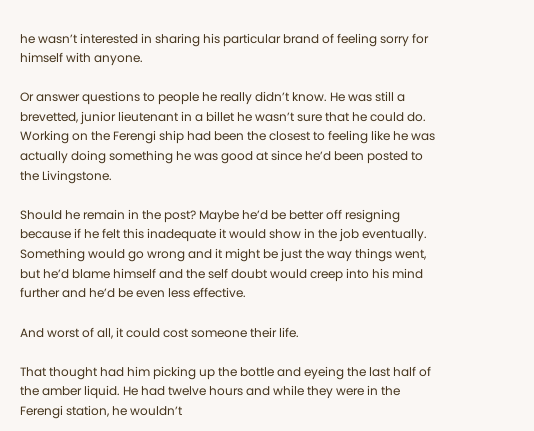he wasn’t interested in sharing his particular brand of feeling sorry for himself with anyone.

Or answer questions to people he really didn’t know. He was still a brevetted, junior lieutenant in a billet he wasn’t sure that he could do. Working on the Ferengi ship had been the closest to feeling like he was actually doing something he was good at since he’d been posted to the Livingstone.

Should he remain in the post? Maybe he’d be better off resigning because if he felt this inadequate it would show in the job eventually. Something would go wrong and it might be just the way things went, but he’d blame himself and the self doubt would creep into his mind further and he’d be even less effective.

And worst of all, it could cost someone their life.

That thought had him picking up the bottle and eyeing the last half of the amber liquid. He had twelve hours and while they were in the Ferengi station, he wouldn’t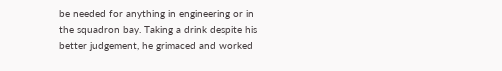be needed for anything in engineering or in the squadron bay. Taking a drink despite his better judgement, he grimaced and worked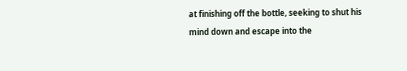at finishing off the bottle, seeking to shut his mind down and escape into the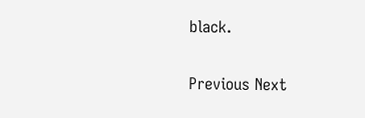black.


Previous Next